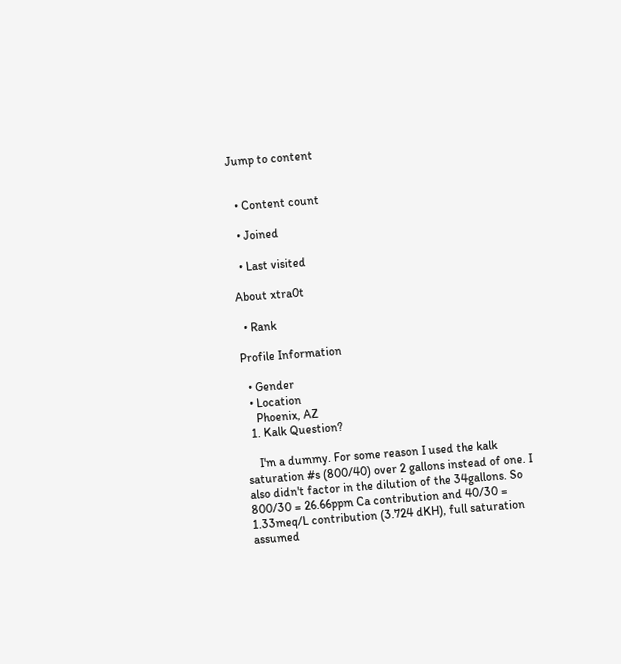Jump to content


  • Content count

  • Joined

  • Last visited

About xtra0t

  • Rank

Profile Information

  • Gender
  • Location
    Phoenix, AZ
  1. Kalk Question?

    I'm a dummy. For some reason I used the kalk saturation #s (800/40) over 2 gallons instead of one. I also didn't factor in the dilution of the 34gallons. So 800/30 = 26.66ppm Ca contribution and 40/30 = 1.33meq/L contribution (3.724 dKH), full saturation assumed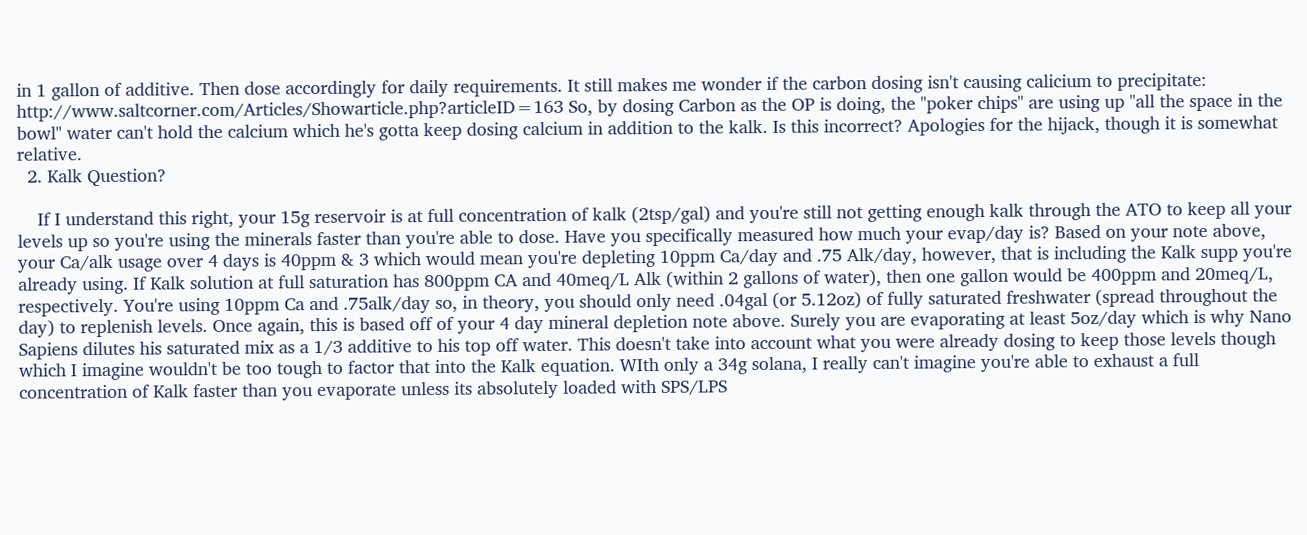in 1 gallon of additive. Then dose accordingly for daily requirements. It still makes me wonder if the carbon dosing isn't causing calicium to precipitate: http://www.saltcorner.com/Articles/Showarticle.php?articleID=163 So, by dosing Carbon as the OP is doing, the "poker chips" are using up "all the space in the bowl" water can't hold the calcium which he's gotta keep dosing calcium in addition to the kalk. Is this incorrect? Apologies for the hijack, though it is somewhat relative.
  2. Kalk Question?

    If I understand this right, your 15g reservoir is at full concentration of kalk (2tsp/gal) and you're still not getting enough kalk through the ATO to keep all your levels up so you're using the minerals faster than you're able to dose. Have you specifically measured how much your evap/day is? Based on your note above, your Ca/alk usage over 4 days is 40ppm & 3 which would mean you're depleting 10ppm Ca/day and .75 Alk/day, however, that is including the Kalk supp you're already using. If Kalk solution at full saturation has 800ppm CA and 40meq/L Alk (within 2 gallons of water), then one gallon would be 400ppm and 20meq/L, respectively. You're using 10ppm Ca and .75alk/day so, in theory, you should only need .04gal (or 5.12oz) of fully saturated freshwater (spread throughout the day) to replenish levels. Once again, this is based off of your 4 day mineral depletion note above. Surely you are evaporating at least 5oz/day which is why Nano Sapiens dilutes his saturated mix as a 1/3 additive to his top off water. This doesn't take into account what you were already dosing to keep those levels though which I imagine wouldn't be too tough to factor that into the Kalk equation. WIth only a 34g solana, I really can't imagine you're able to exhaust a full concentration of Kalk faster than you evaporate unless its absolutely loaded with SPS/LPS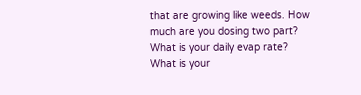that are growing like weeds. How much are you dosing two part? What is your daily evap rate? What is your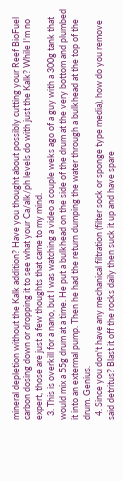mineral depletion without the Kalk addition? Have you thought about possibly cutting your Reef BioFuel carbon dosing down or dropping it to see what your Ca/alk/ph levels do with just the Kalk? While I'm no expert, those are just a few thoughts that came to my mind.
  3. This is overkill for a nano, but I was watching a video a couple weks ago of a guy with a 300g tank that would mix a 55g drum at a time. He put a bulkhead on the side of the drum at the very bottom and plumbed it into an extermal pump. Then he had the return dumping the water through a bulkhead at the top of the drum. Genius.
  4. Since you don't have any mechanical filtration (filter sock or sponge type media), how do you remove said detritus? Blast it off the rocks daily then suck it up and have spare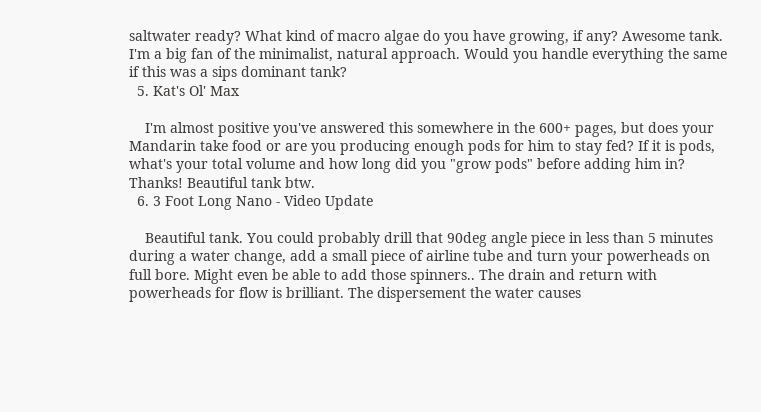saltwater ready? What kind of macro algae do you have growing, if any? Awesome tank. I'm a big fan of the minimalist, natural approach. Would you handle everything the same if this was a sips dominant tank?
  5. Kat's Ol' Max

    I'm almost positive you've answered this somewhere in the 600+ pages, but does your Mandarin take food or are you producing enough pods for him to stay fed? If it is pods, what's your total volume and how long did you "grow pods" before adding him in? Thanks! Beautiful tank btw.
  6. 3 Foot Long Nano - Video Update

    Beautiful tank. You could probably drill that 90deg angle piece in less than 5 minutes during a water change, add a small piece of airline tube and turn your powerheads on full bore. Might even be able to add those spinners.. The drain and return with powerheads for flow is brilliant. The dispersement the water causes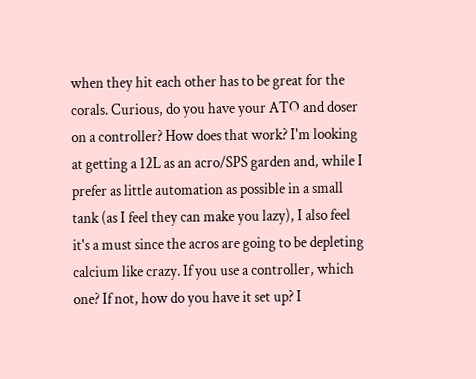when they hit each other has to be great for the corals. Curious, do you have your ATO and doser on a controller? How does that work? I'm looking at getting a 12L as an acro/SPS garden and, while I prefer as little automation as possible in a small tank (as I feel they can make you lazy), I also feel it's a must since the acros are going to be depleting calcium like crazy. If you use a controller, which one? If not, how do you have it set up? I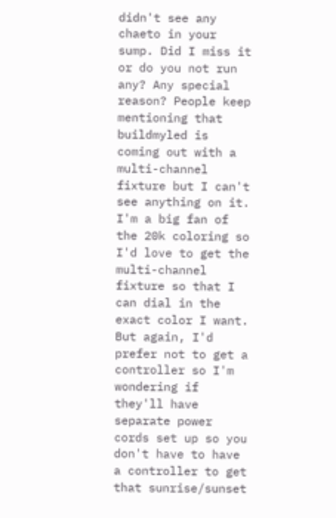didn't see any chaeto in your sump. Did I miss it or do you not run any? Any special reason? People keep mentioning that buildmyled is coming out with a multi-channel fixture but I can't see anything on it. I'm a big fan of the 20k coloring so I'd love to get the multi-channel fixture so that I can dial in the exact color I want. But again, I'd prefer not to get a controller so I'm wondering if they'll have separate power cords set up so you don't have to have a controller to get that sunrise/sunset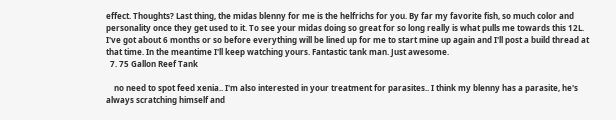effect. Thoughts? Last thing, the midas blenny for me is the helfrichs for you. By far my favorite fish, so much color and personality once they get used to it. To see your midas doing so great for so long really is what pulls me towards this 12L. I've got about 6 months or so before everything will be lined up for me to start mine up again and I'll post a build thread at that time. In the meantime I'll keep watching yours. Fantastic tank man. Just awesome.
  7. 75 Gallon Reef Tank

    no need to spot feed xenia.. I'm also interested in your treatment for parasites.. I think my blenny has a parasite, he's always scratching himself and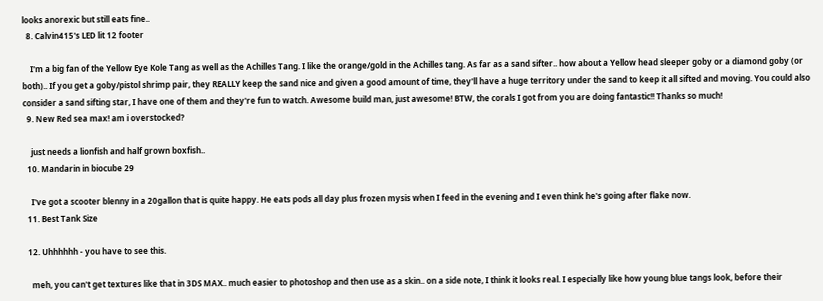looks anorexic but still eats fine..
  8. Calvin415's LED lit 12 footer

    I'm a big fan of the Yellow Eye Kole Tang as well as the Achilles Tang. I like the orange/gold in the Achilles tang. As far as a sand sifter.. how about a Yellow head sleeper goby or a diamond goby (or both).. If you get a goby/pistol shrimp pair, they REALLY keep the sand nice and given a good amount of time, they'll have a huge territory under the sand to keep it all sifted and moving. You could also consider a sand sifting star, I have one of them and they're fun to watch. Awesome build man, just awesome! BTW, the corals I got from you are doing fantastic!! Thanks so much!
  9. New Red sea max! am i overstocked?

    just needs a lionfish and half grown boxfish..
  10. Mandarin in biocube 29

    I've got a scooter blenny in a 20gallon that is quite happy. He eats pods all day plus frozen mysis when I feed in the evening and I even think he's going after flake now.
  11. Best Tank Size

  12. Uhhhhhh - you have to see this.

    meh, you can't get textures like that in 3DS MAX.. much easier to photoshop and then use as a skin.. on a side note, I think it looks real. I especially like how young blue tangs look, before their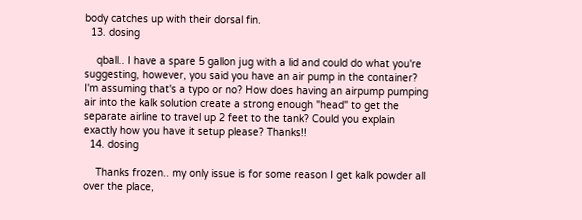body catches up with their dorsal fin.
  13. dosing

    qball.. I have a spare 5 gallon jug with a lid and could do what you're suggesting, however, you said you have an air pump in the container? I'm assuming that's a typo or no? How does having an airpump pumping air into the kalk solution create a strong enough "head" to get the separate airline to travel up 2 feet to the tank? Could you explain exactly how you have it setup please? Thanks!!
  14. dosing

    Thanks frozen.. my only issue is for some reason I get kalk powder all over the place,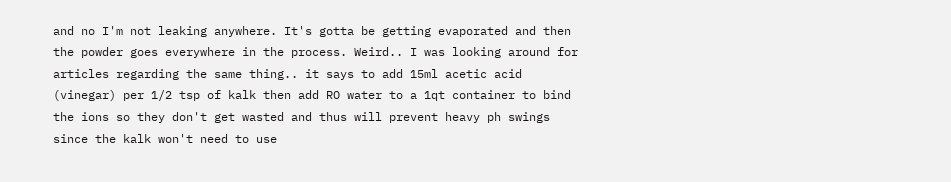and no I'm not leaking anywhere. It's gotta be getting evaporated and then the powder goes everywhere in the process. Weird.. I was looking around for articles regarding the same thing.. it says to add 15ml acetic acid (vinegar) per 1/2 tsp of kalk then add RO water to a 1qt container to bind the ions so they don't get wasted and thus will prevent heavy ph swings since the kalk won't need to use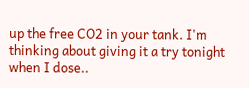up the free CO2 in your tank. I'm thinking about giving it a try tonight when I dose..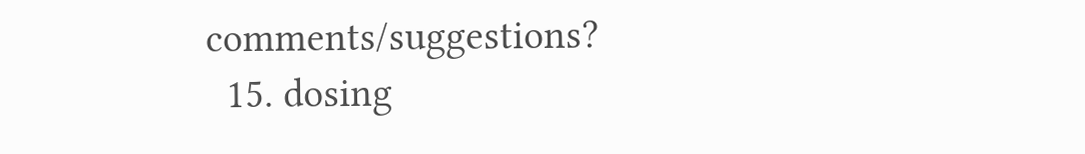comments/suggestions?
  15. dosing